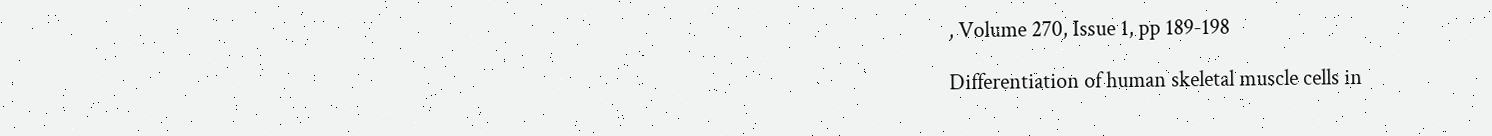, Volume 270, Issue 1, pp 189-198

Differentiation of human skeletal muscle cells in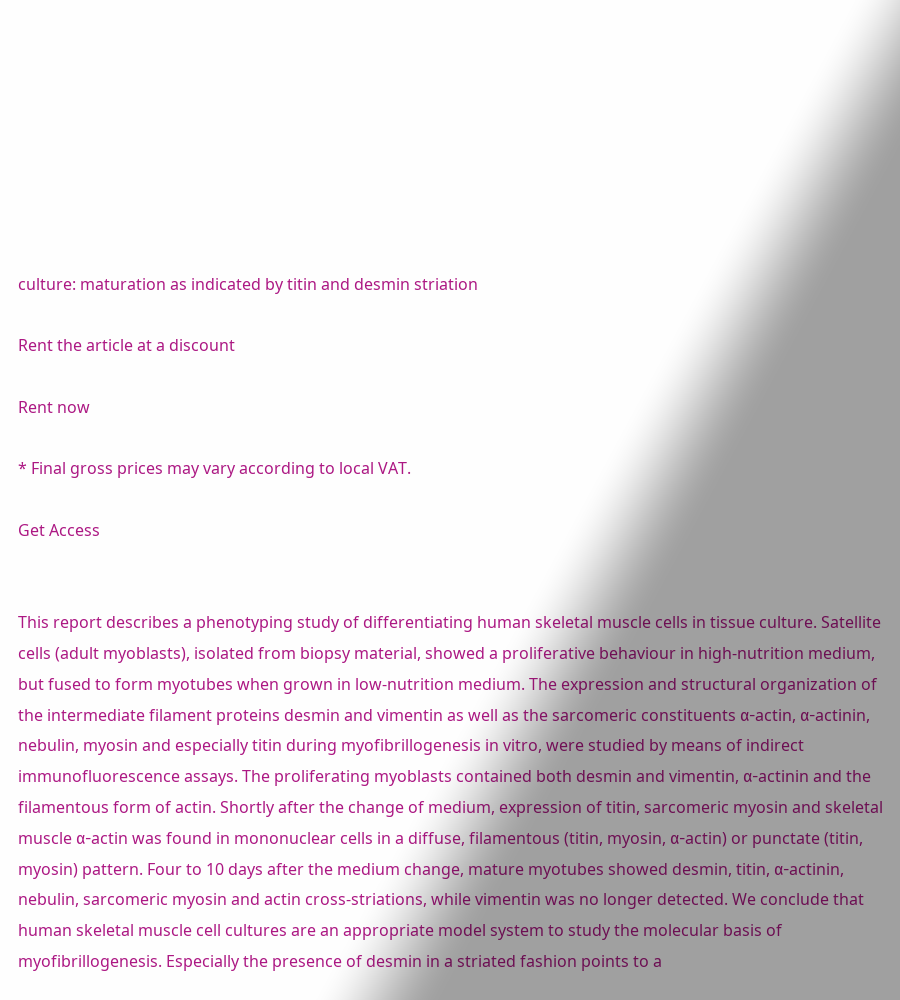culture: maturation as indicated by titin and desmin striation

Rent the article at a discount

Rent now

* Final gross prices may vary according to local VAT.

Get Access


This report describes a phenotyping study of differentiating human skeletal muscle cells in tissue culture. Satellite cells (adult myoblasts), isolated from biopsy material, showed a proliferative behaviour in high-nutrition medium, but fused to form myotubes when grown in low-nutrition medium. The expression and structural organization of the intermediate filament proteins desmin and vimentin as well as the sarcomeric constituents α-actin, α-actinin, nebulin, myosin and especially titin during myofibrillogenesis in vitro, were studied by means of indirect immunofluorescence assays. The proliferating myoblasts contained both desmin and vimentin, α-actinin and the filamentous form of actin. Shortly after the change of medium, expression of titin, sarcomeric myosin and skeletal muscle α-actin was found in mononuclear cells in a diffuse, filamentous (titin, myosin, α-actin) or punctate (titin, myosin) pattern. Four to 10 days after the medium change, mature myotubes showed desmin, titin, α-actinin, nebulin, sarcomeric myosin and actin cross-striations, while vimentin was no longer detected. We conclude that human skeletal muscle cell cultures are an appropriate model system to study the molecular basis of myofibrillogenesis. Especially the presence of desmin in a striated fashion points to a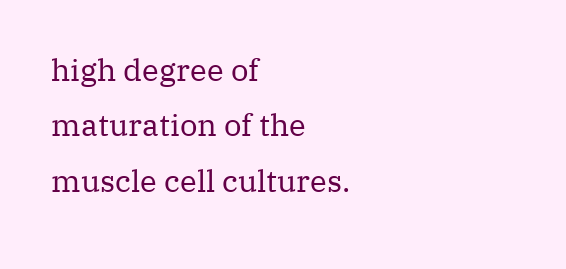high degree of maturation of the muscle cell cultures.